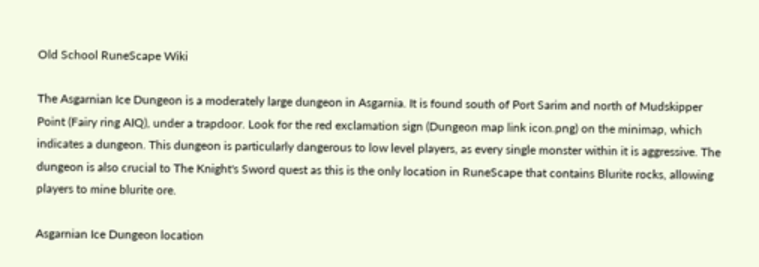Old School RuneScape Wiki

The Asgarnian Ice Dungeon is a moderately large dungeon in Asgarnia. It is found south of Port Sarim and north of Mudskipper Point (Fairy ring AIQ), under a trapdoor. Look for the red exclamation sign (Dungeon map link icon.png) on the minimap, which indicates a dungeon. This dungeon is particularly dangerous to low level players, as every single monster within it is aggressive. The dungeon is also crucial to The Knight's Sword quest as this is the only location in RuneScape that contains Blurite rocks, allowing players to mine blurite ore.

Asgarnian Ice Dungeon location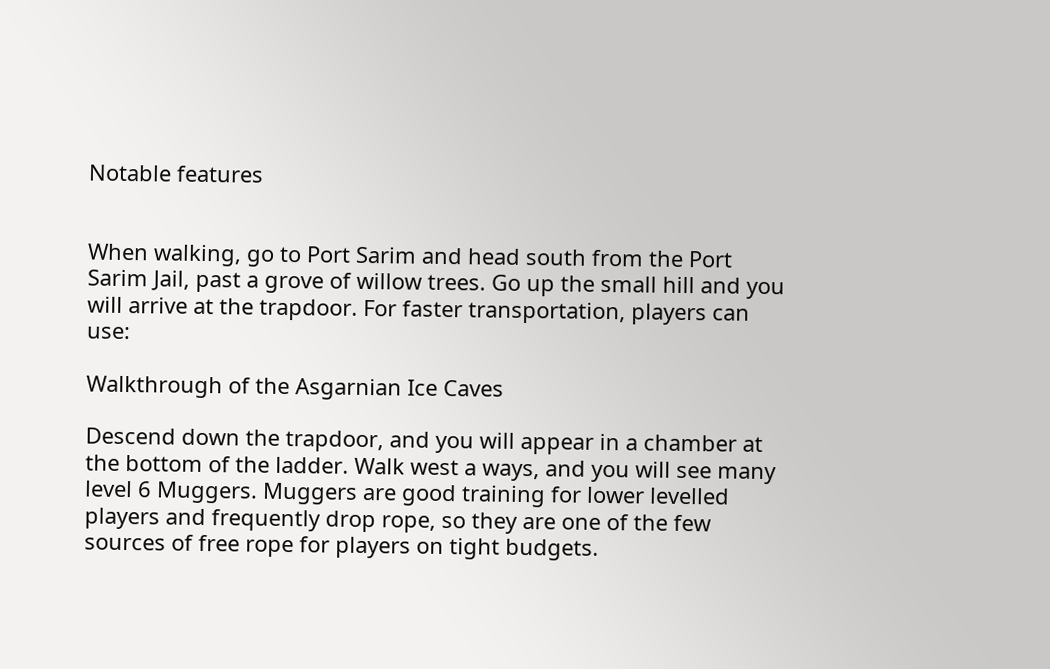Notable features


When walking, go to Port Sarim and head south from the Port Sarim Jail, past a grove of willow trees. Go up the small hill and you will arrive at the trapdoor. For faster transportation, players can use:

Walkthrough of the Asgarnian Ice Caves

Descend down the trapdoor, and you will appear in a chamber at the bottom of the ladder. Walk west a ways, and you will see many level 6 Muggers. Muggers are good training for lower levelled players and frequently drop rope, so they are one of the few sources of free rope for players on tight budgets.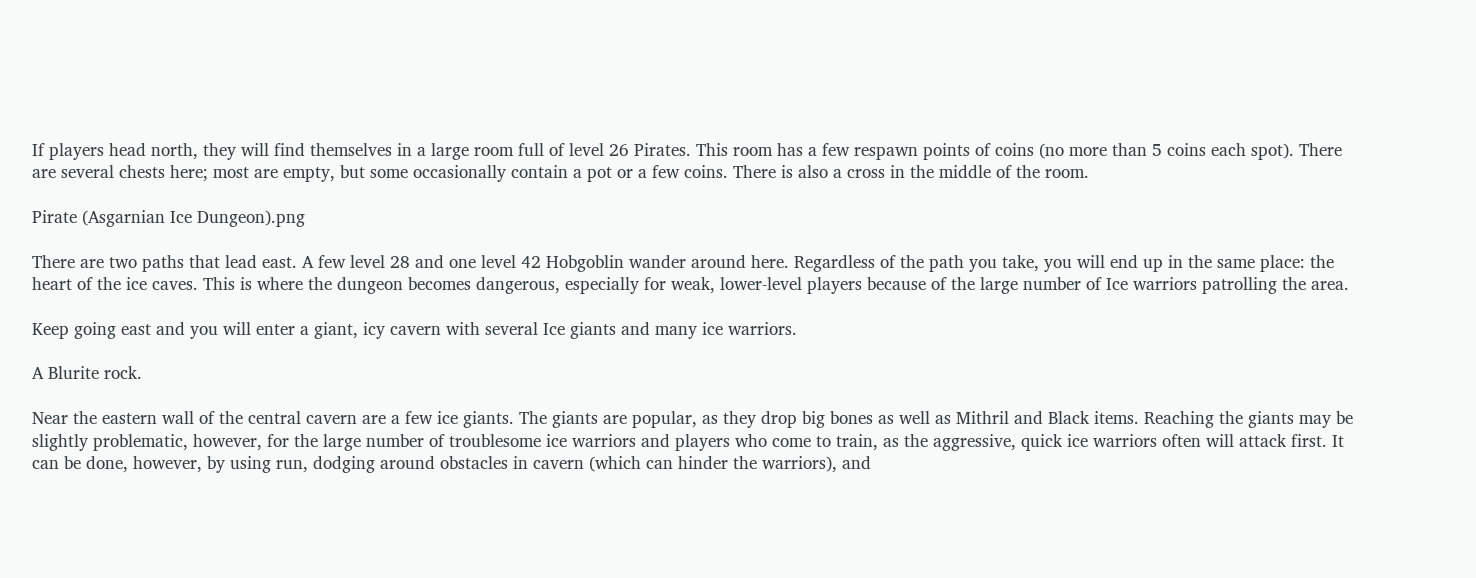If players head north, they will find themselves in a large room full of level 26 Pirates. This room has a few respawn points of coins (no more than 5 coins each spot). There are several chests here; most are empty, but some occasionally contain a pot or a few coins. There is also a cross in the middle of the room.

Pirate (Asgarnian Ice Dungeon).png

There are two paths that lead east. A few level 28 and one level 42 Hobgoblin wander around here. Regardless of the path you take, you will end up in the same place: the heart of the ice caves. This is where the dungeon becomes dangerous, especially for weak, lower-level players because of the large number of Ice warriors patrolling the area.

Keep going east and you will enter a giant, icy cavern with several Ice giants and many ice warriors.

A Blurite rock.

Near the eastern wall of the central cavern are a few ice giants. The giants are popular, as they drop big bones as well as Mithril and Black items. Reaching the giants may be slightly problematic, however, for the large number of troublesome ice warriors and players who come to train, as the aggressive, quick ice warriors often will attack first. It can be done, however, by using run, dodging around obstacles in cavern (which can hinder the warriors), and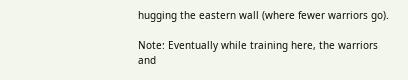hugging the eastern wall (where fewer warriors go).

Note: Eventually while training here, the warriors and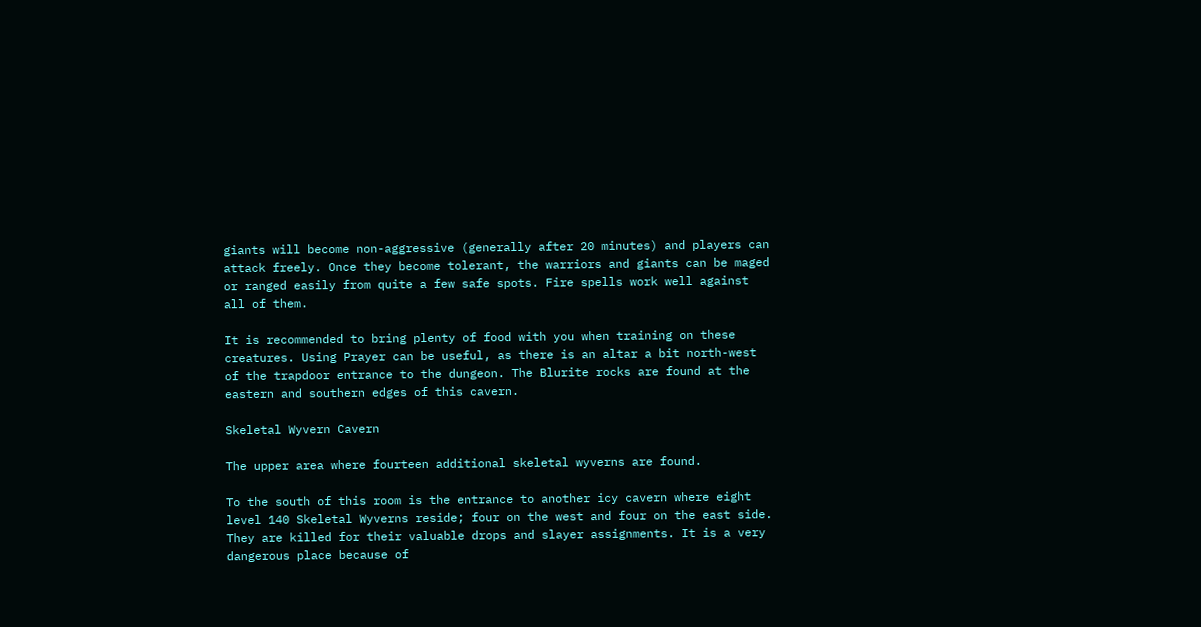giants will become non-aggressive (generally after 20 minutes) and players can attack freely. Once they become tolerant, the warriors and giants can be maged or ranged easily from quite a few safe spots. Fire spells work well against all of them.

It is recommended to bring plenty of food with you when training on these creatures. Using Prayer can be useful, as there is an altar a bit north-west of the trapdoor entrance to the dungeon. The Blurite rocks are found at the eastern and southern edges of this cavern.

Skeletal Wyvern Cavern

The upper area where fourteen additional skeletal wyverns are found.

To the south of this room is the entrance to another icy cavern where eight level 140 Skeletal Wyverns reside; four on the west and four on the east side. They are killed for their valuable drops and slayer assignments. It is a very dangerous place because of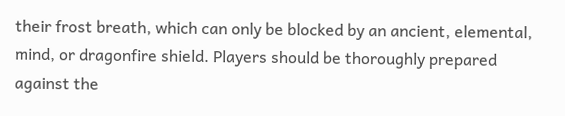their frost breath, which can only be blocked by an ancient, elemental, mind, or dragonfire shield. Players should be thoroughly prepared against the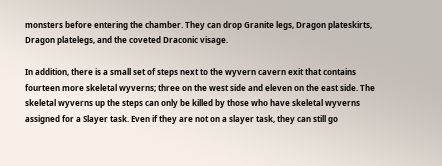monsters before entering the chamber. They can drop Granite legs, Dragon plateskirts, Dragon platelegs, and the coveted Draconic visage.

In addition, there is a small set of steps next to the wyvern cavern exit that contains fourteen more skeletal wyverns; three on the west side and eleven on the east side. The skeletal wyverns up the steps can only be killed by those who have skeletal wyverns assigned for a Slayer task. Even if they are not on a slayer task, they can still go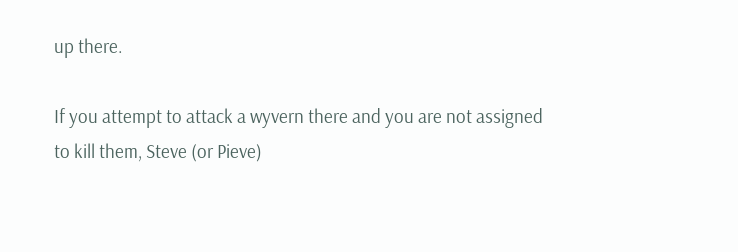up there.

If you attempt to attack a wyvern there and you are not assigned to kill them, Steve (or Pieve)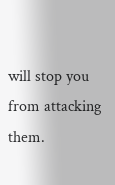will stop you from attacking them.